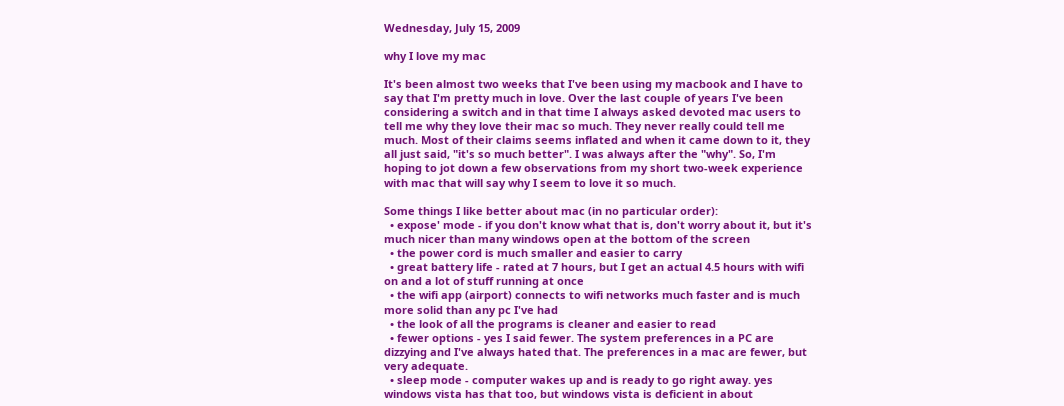Wednesday, July 15, 2009

why I love my mac

It's been almost two weeks that I've been using my macbook and I have to say that I'm pretty much in love. Over the last couple of years I've been considering a switch and in that time I always asked devoted mac users to tell me why they love their mac so much. They never really could tell me much. Most of their claims seems inflated and when it came down to it, they all just said, "it's so much better". I was always after the "why". So, I'm hoping to jot down a few observations from my short two-week experience with mac that will say why I seem to love it so much.

Some things I like better about mac (in no particular order):
  • expose' mode - if you don't know what that is, don't worry about it, but it's much nicer than many windows open at the bottom of the screen
  • the power cord is much smaller and easier to carry
  • great battery life - rated at 7 hours, but I get an actual 4.5 hours with wifi on and a lot of stuff running at once
  • the wifi app (airport) connects to wifi networks much faster and is much more solid than any pc I've had
  • the look of all the programs is cleaner and easier to read
  • fewer options - yes I said fewer. The system preferences in a PC are dizzying and I've always hated that. The preferences in a mac are fewer, but very adequate.
  • sleep mode - computer wakes up and is ready to go right away. yes windows vista has that too, but windows vista is deficient in about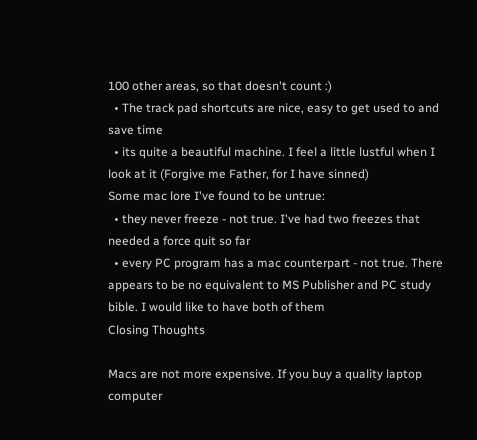100 other areas, so that doesn't count :)
  • The track pad shortcuts are nice, easy to get used to and save time
  • its quite a beautiful machine. I feel a little lustful when I look at it (Forgive me Father, for I have sinned)
Some mac lore I've found to be untrue:
  • they never freeze - not true. I've had two freezes that needed a force quit so far
  • every PC program has a mac counterpart - not true. There appears to be no equivalent to MS Publisher and PC study bible. I would like to have both of them
Closing Thoughts

Macs are not more expensive. If you buy a quality laptop computer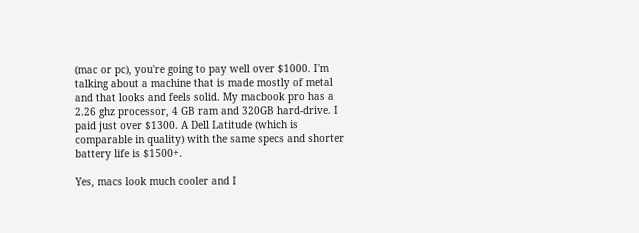(mac or pc), you're going to pay well over $1000. I'm talking about a machine that is made mostly of metal and that looks and feels solid. My macbook pro has a 2.26 ghz processor, 4 GB ram and 320GB hard-drive. I paid just over $1300. A Dell Latitude (which is comparable in quality) with the same specs and shorter battery life is $1500+.

Yes, macs look much cooler and I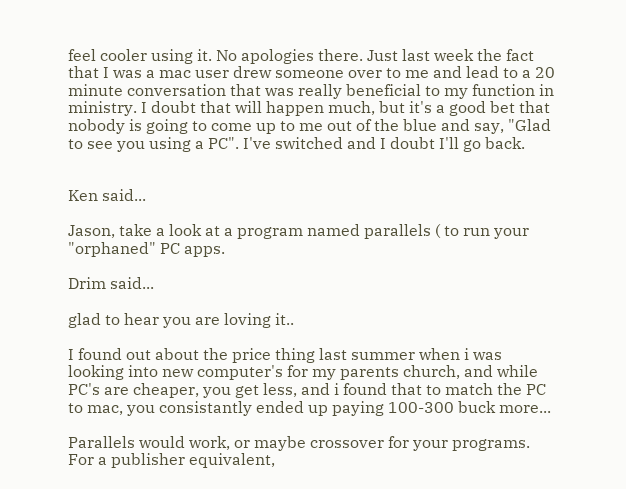feel cooler using it. No apologies there. Just last week the fact that I was a mac user drew someone over to me and lead to a 20 minute conversation that was really beneficial to my function in ministry. I doubt that will happen much, but it's a good bet that nobody is going to come up to me out of the blue and say, "Glad to see you using a PC". I've switched and I doubt I'll go back.


Ken said...

Jason, take a look at a program named parallels ( to run your "orphaned" PC apps.

Drim said...

glad to hear you are loving it..

I found out about the price thing last summer when i was looking into new computer's for my parents church, and while PC's are cheaper, you get less, and i found that to match the PC to mac, you consistantly ended up paying 100-300 buck more...

Parallels would work, or maybe crossover for your programs. For a publisher equivalent,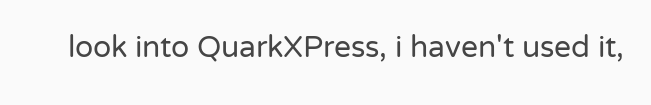look into QuarkXPress, i haven't used it,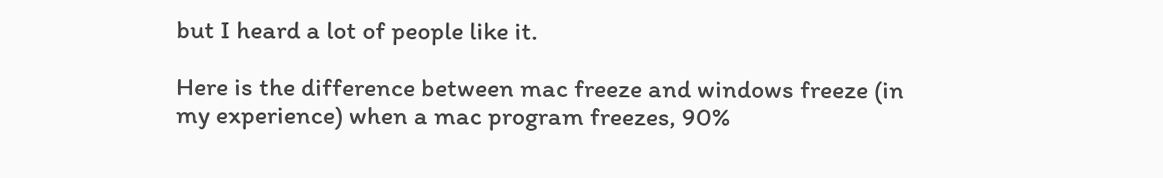but I heard a lot of people like it.

Here is the difference between mac freeze and windows freeze (in my experience) when a mac program freezes, 90%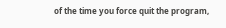of the time you force quit the program,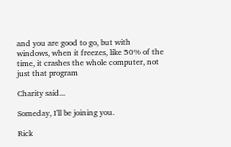and you are good to go, but with windows, when it freezes, like 50% of the time, it crashes the whole computer, not just that program

Charity said...

Someday, I'll be joining you.

Rick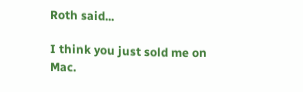Roth said...

I think you just sold me on Mac.